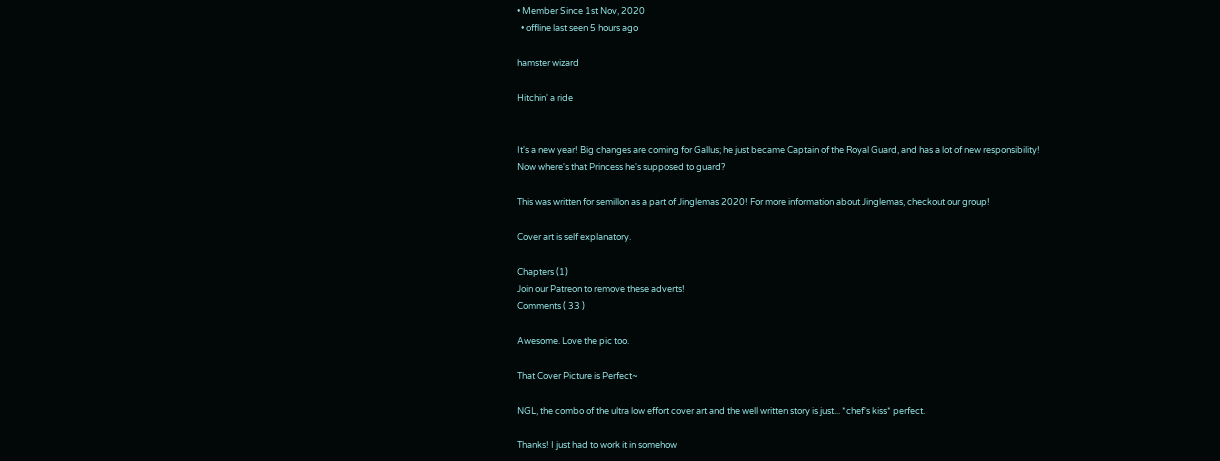• Member Since 1st Nov, 2020
  • offline last seen 5 hours ago

hamster wizard

Hitchin' a ride


It's a new year! Big changes are coming for Gallus; he just became Captain of the Royal Guard, and has a lot of new responsibility! Now where's that Princess he's supposed to guard?

This was written for semillon as a part of Jinglemas 2020! For more information about Jinglemas, checkout our group!

Cover art is self explanatory.

Chapters (1)
Join our Patreon to remove these adverts!
Comments ( 33 )

Awesome. Love the pic too.

That Cover Picture is Perfect~

NGL, the combo of the ultra low effort cover art and the well written story is just... *chef's kiss* perfect.

Thanks! I just had to work it in somehow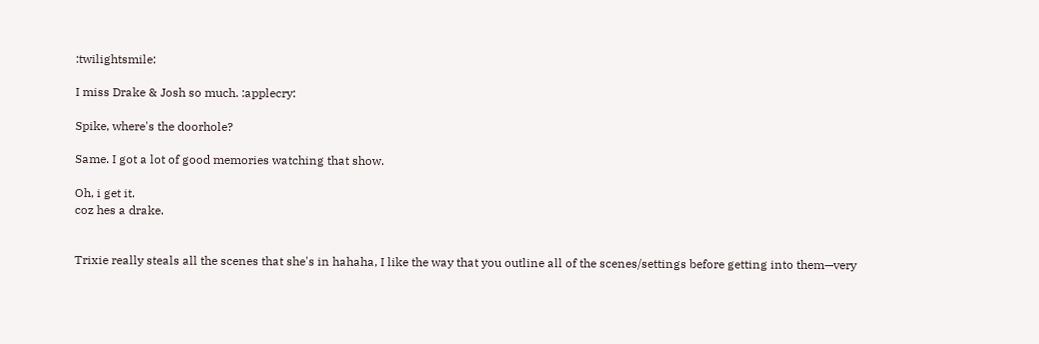:twilightsmile:

I miss Drake & Josh so much. :applecry:

Spike, where's the doorhole?

Same. I got a lot of good memories watching that show.

Oh, i get it.
coz hes a drake.


Trixie really steals all the scenes that she's in hahaha, I like the way that you outline all of the scenes/settings before getting into them—very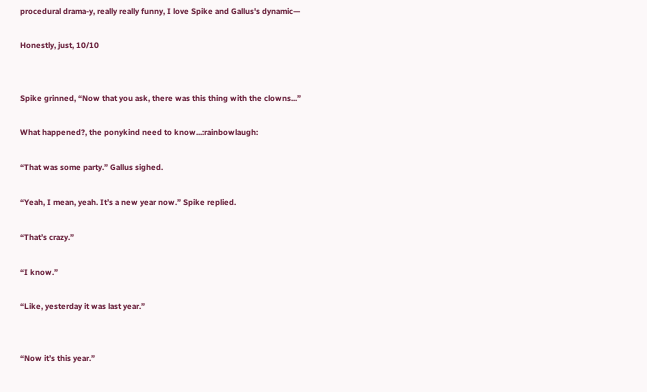procedural drama-y, really really funny, I love Spike and Gallus's dynamic—

Honestly, just, 10/10


Spike grinned, “Now that you ask, there was this thing with the clowns...”

What happened?, the ponykind need to know...:rainbowlaugh:

“That was some party.” Gallus sighed.

“Yeah, I mean, yeah. It’s a new year now.” Spike replied.

“That’s crazy.”

“I know.”

“Like, yesterday it was last year.”


“Now it’s this year.”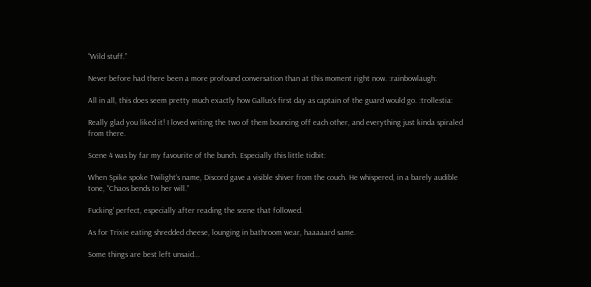“Wild stuff.”

Never before had there been a more profound conversation than at this moment right now. :rainbowlaugh:

All in all, this does seem pretty much exactly how Gallus's first day as captain of the guard would go. :trollestia:

Really glad you liked it! I loved writing the two of them bouncing off each other, and everything just kinda spiraled from there.

Scene 4 was by far my favourite of the bunch. Especially this little tidbit:

When Spike spoke Twilight’s name, Discord gave a visible shiver from the couch. He whispered, in a barely audible tone, “Chaos bends to her will.”

Fucking' perfect, especially after reading the scene that followed.

As for Trixie eating shredded cheese, lounging in bathroom wear, haaaaard same.

Some things are best left unsaid...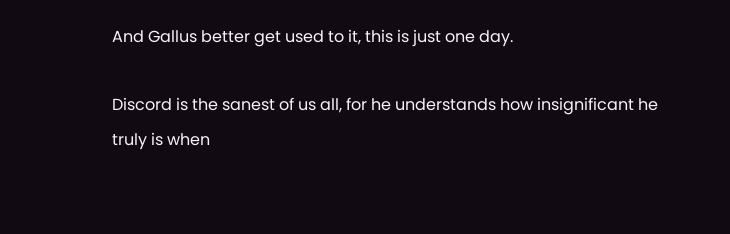And Gallus better get used to it, this is just one day.

Discord is the sanest of us all, for he understands how insignificant he truly is when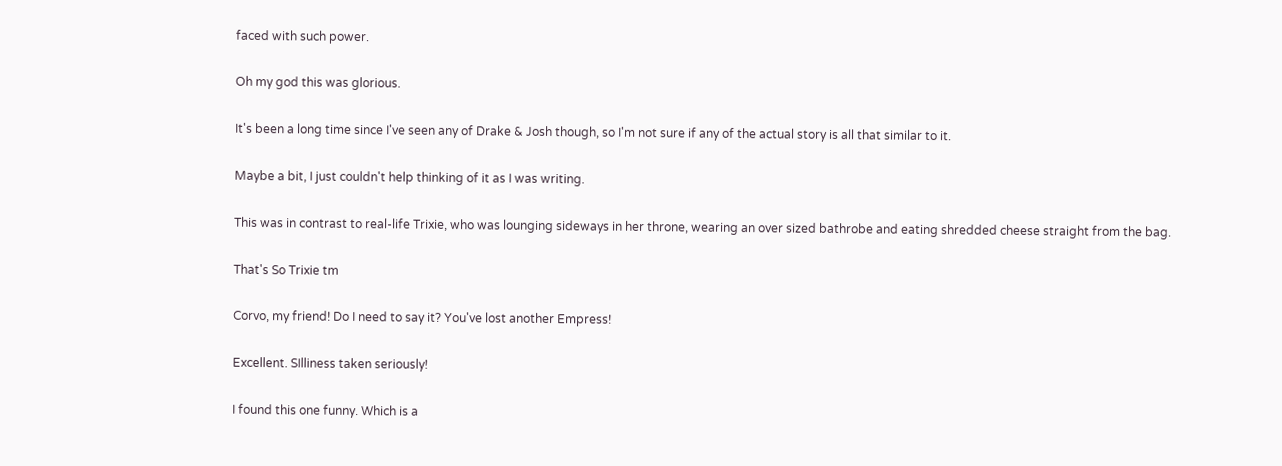faced with such power.

Oh my god this was glorious.

It's been a long time since I've seen any of Drake & Josh though, so I'm not sure if any of the actual story is all that similar to it.

Maybe a bit, I just couldn't help thinking of it as I was writing.

This was in contrast to real-life Trixie, who was lounging sideways in her throne, wearing an over sized bathrobe and eating shredded cheese straight from the bag.

That's So Trixie tm

Corvo, my friend! Do I need to say it? You've lost another Empress!

Excellent. SIlliness taken seriously!

I found this one funny. Which is a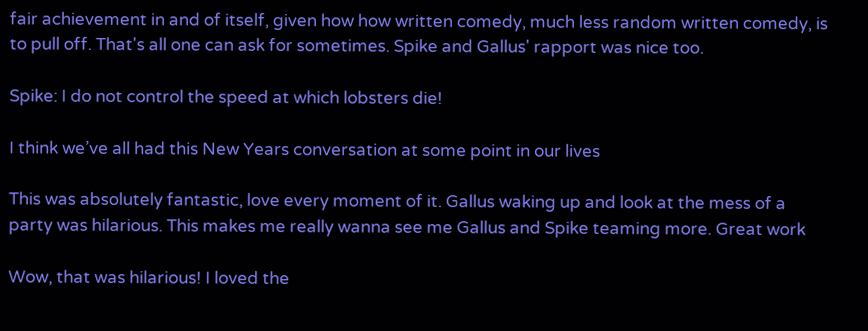fair achievement in and of itself, given how how written comedy, much less random written comedy, is to pull off. That's all one can ask for sometimes. Spike and Gallus' rapport was nice too.

Spike: I do not control the speed at which lobsters die!

I think we’ve all had this New Years conversation at some point in our lives

This was absolutely fantastic, love every moment of it. Gallus waking up and look at the mess of a party was hilarious. This makes me really wanna see me Gallus and Spike teaming more. Great work

Wow, that was hilarious! I loved the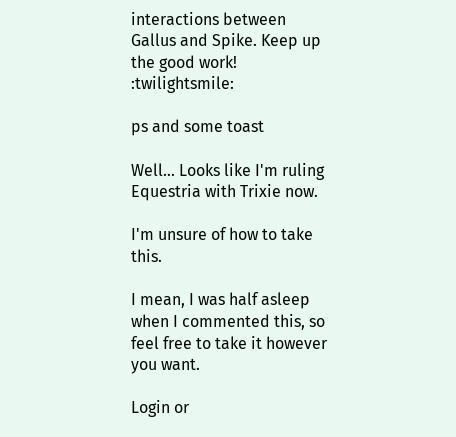interactions between Gallus and Spike. Keep up the good work! :twilightsmile:

ps and some toast

Well... Looks like I'm ruling Equestria with Trixie now.

I'm unsure of how to take this.

I mean, I was half asleep when I commented this, so feel free to take it however you want.

Login or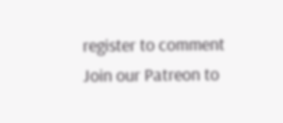register to comment
Join our Patreon to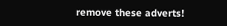remove these adverts!